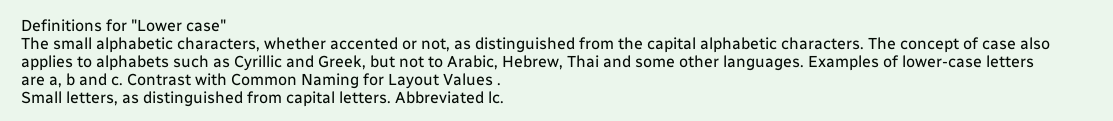Definitions for "Lower case"
The small alphabetic characters, whether accented or not, as distinguished from the capital alphabetic characters. The concept of case also applies to alphabets such as Cyrillic and Greek, but not to Arabic, Hebrew, Thai and some other languages. Examples of lower-case letters are a, b and c. Contrast with Common Naming for Layout Values .
Small letters, as distinguished from capital letters. Abbreviated lc.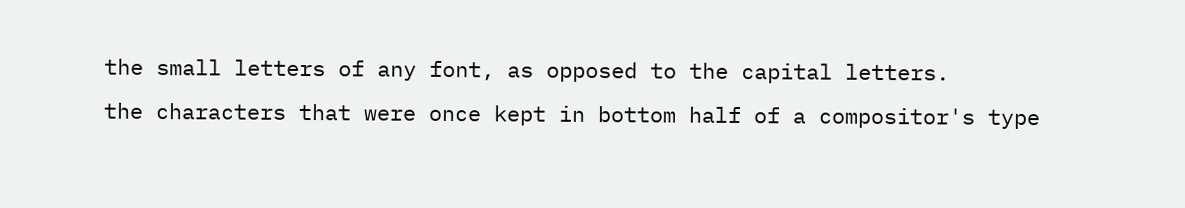the small letters of any font, as opposed to the capital letters.
the characters that were once kept in bottom half of a compositor's type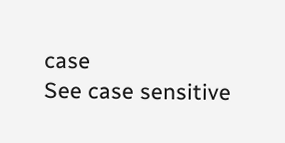case
See case sensitive